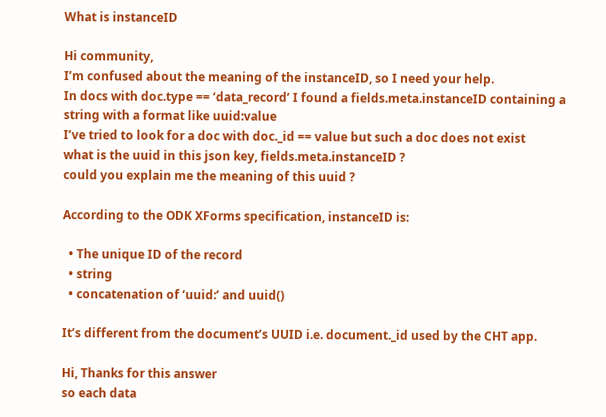What is instanceID

Hi community,
I’m confused about the meaning of the instanceID, so I need your help.
In docs with doc.type == ‘data_record’ I found a fields.meta.instanceID containing a string with a format like uuid:value
I’ve tried to look for a doc with doc._id == value but such a doc does not exist
what is the uuid in this json key, fields.meta.instanceID ?
could you explain me the meaning of this uuid ?

According to the ODK XForms specification, instanceID is:

  • The unique ID of the record
  • string
  • concatenation of ‘uuid:’ and uuid()

It’s different from the document’s UUID i.e. document._id used by the CHT app.

Hi, Thanks for this answer
so each data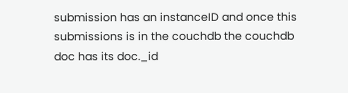submission has an instanceID and once this submissions is in the couchdb the couchdb doc has its doc._id